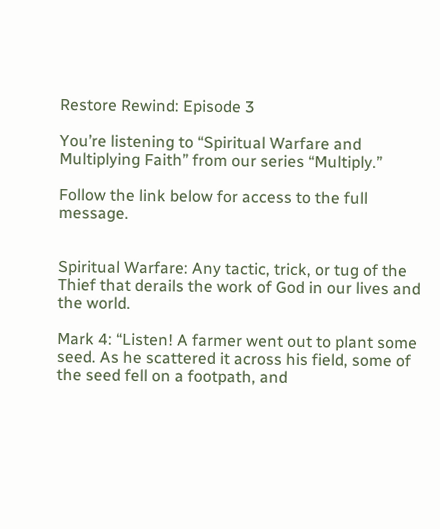Restore Rewind: Episode 3

You’re listening to “Spiritual Warfare and Multiplying Faith” from our series “Multiply.”

Follow the link below for access to the full message.


Spiritual Warfare: Any tactic, trick, or tug of the Thief that derails the work of God in our lives and the world.

Mark 4: “Listen! A farmer went out to plant some seed. As he scattered it across his field, some of the seed fell on a footpath, and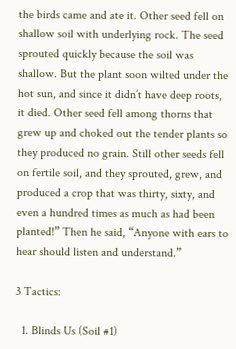the birds came and ate it. Other seed fell on shallow soil with underlying rock. The seed sprouted quickly because the soil was shallow. But the plant soon wilted under the hot sun, and since it didn’t have deep roots, it died. Other seed fell among thorns that grew up and choked out the tender plants so they produced no grain. Still other seeds fell on fertile soil, and they sprouted, grew, and produced a crop that was thirty, sixty, and even a hundred times as much as had been planted!” Then he said, “Anyone with ears to hear should listen and understand.”

3 Tactics:

  1. Blinds Us (Soil #1)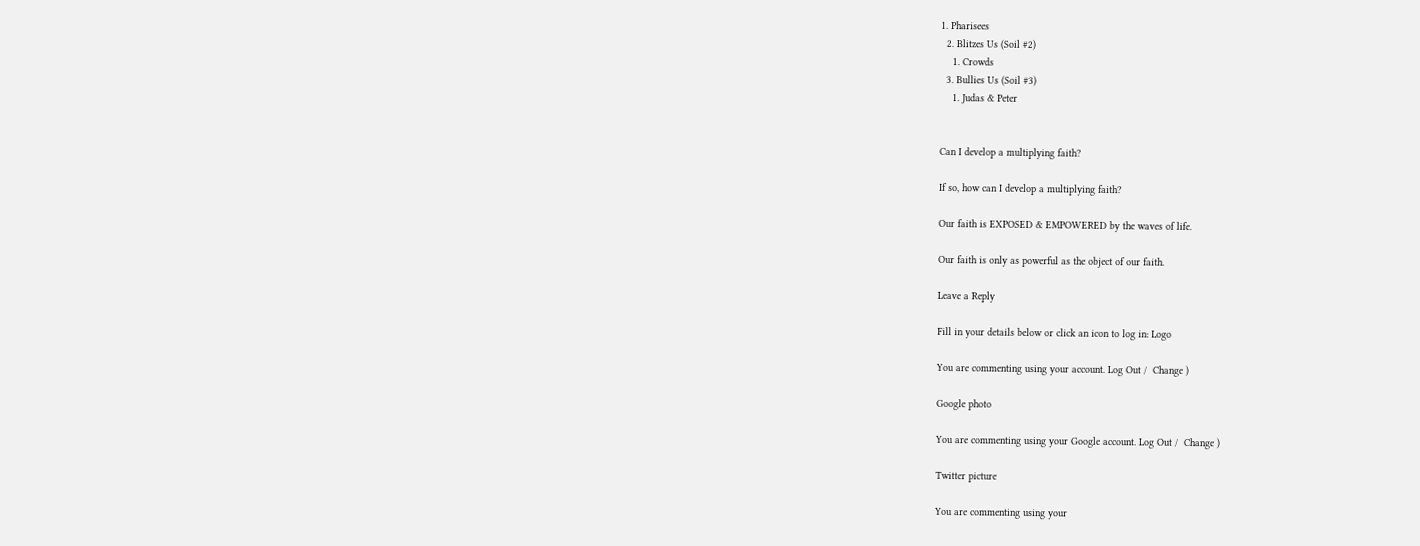1. Pharisees
  2. Blitzes Us (Soil #2)
    1. Crowds
  3. Bullies Us (Soil #3)
    1. Judas & Peter


Can I develop a multiplying faith?

If so, how can I develop a multiplying faith?

Our faith is EXPOSED & EMPOWERED by the waves of life.

Our faith is only as powerful as the object of our faith.

Leave a Reply

Fill in your details below or click an icon to log in: Logo

You are commenting using your account. Log Out /  Change )

Google photo

You are commenting using your Google account. Log Out /  Change )

Twitter picture

You are commenting using your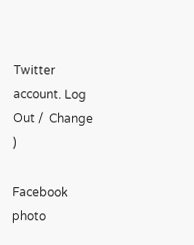Twitter account. Log Out /  Change )

Facebook photo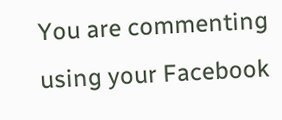You are commenting using your Facebook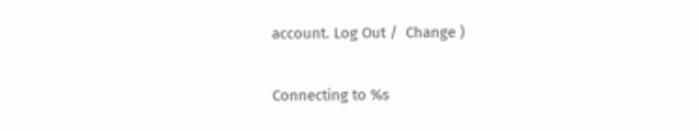account. Log Out /  Change )

Connecting to %s